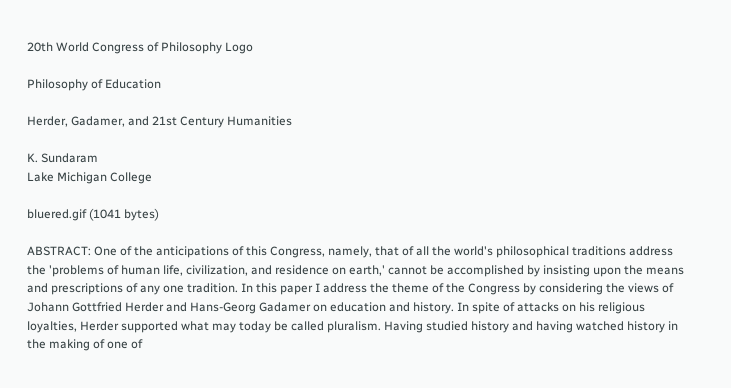20th World Congress of Philosophy Logo

Philosophy of Education

Herder, Gadamer, and 21st Century Humanities

K. Sundaram
Lake Michigan College

bluered.gif (1041 bytes)

ABSTRACT: One of the anticipations of this Congress, namely, that of all the world's philosophical traditions address the 'problems of human life, civilization, and residence on earth,' cannot be accomplished by insisting upon the means and prescriptions of any one tradition. In this paper I address the theme of the Congress by considering the views of Johann Gottfried Herder and Hans-Georg Gadamer on education and history. In spite of attacks on his religious loyalties, Herder supported what may today be called pluralism. Having studied history and having watched history in the making of one of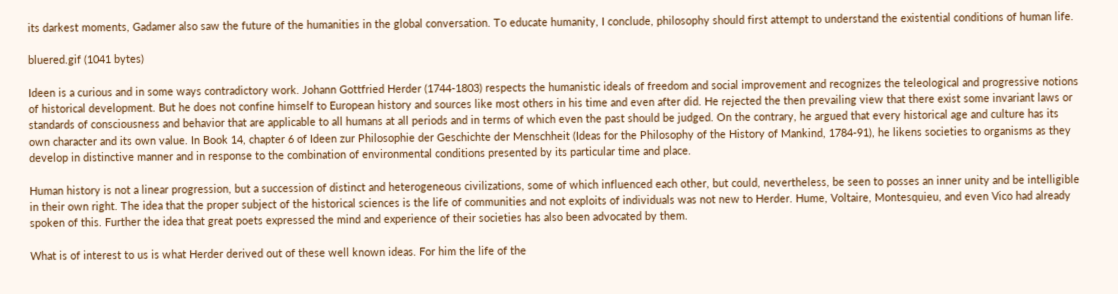its darkest moments, Gadamer also saw the future of the humanities in the global conversation. To educate humanity, I conclude, philosophy should first attempt to understand the existential conditions of human life.

bluered.gif (1041 bytes)

Ideen is a curious and in some ways contradictory work. Johann Gottfried Herder (1744-1803) respects the humanistic ideals of freedom and social improvement and recognizes the teleological and progressive notions of historical development. But he does not confine himself to European history and sources like most others in his time and even after did. He rejected the then prevailing view that there exist some invariant laws or standards of consciousness and behavior that are applicable to all humans at all periods and in terms of which even the past should be judged. On the contrary, he argued that every historical age and culture has its own character and its own value. In Book 14, chapter 6 of Ideen zur Philosophie der Geschichte der Menschheit (Ideas for the Philosophy of the History of Mankind, 1784-91), he likens societies to organisms as they develop in distinctive manner and in response to the combination of environmental conditions presented by its particular time and place.

Human history is not a linear progression, but a succession of distinct and heterogeneous civilizations, some of which influenced each other, but could, nevertheless, be seen to posses an inner unity and be intelligible in their own right. The idea that the proper subject of the historical sciences is the life of communities and not exploits of individuals was not new to Herder. Hume, Voltaire, Montesquieu, and even Vico had already spoken of this. Further the idea that great poets expressed the mind and experience of their societies has also been advocated by them.

What is of interest to us is what Herder derived out of these well known ideas. For him the life of the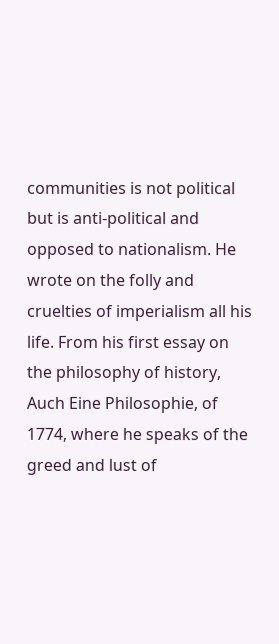communities is not political but is anti-political and opposed to nationalism. He wrote on the folly and cruelties of imperialism all his life. From his first essay on the philosophy of history, Auch Eine Philosophie, of 1774, where he speaks of the greed and lust of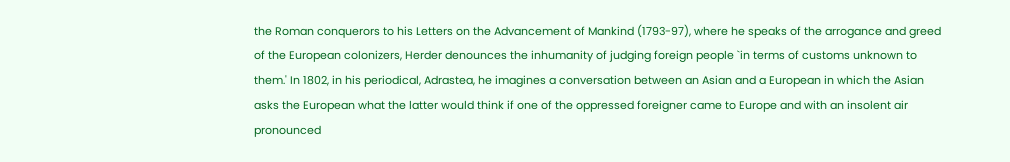the Roman conquerors to his Letters on the Advancement of Mankind (1793-97), where he speaks of the arrogance and greed of the European colonizers, Herder denounces the inhumanity of judging foreign people `in terms of customs unknown to them.' In 1802, in his periodical, Adrastea, he imagines a conversation between an Asian and a European in which the Asian asks the European what the latter would think if one of the oppressed foreigner came to Europe and with an insolent air pronounced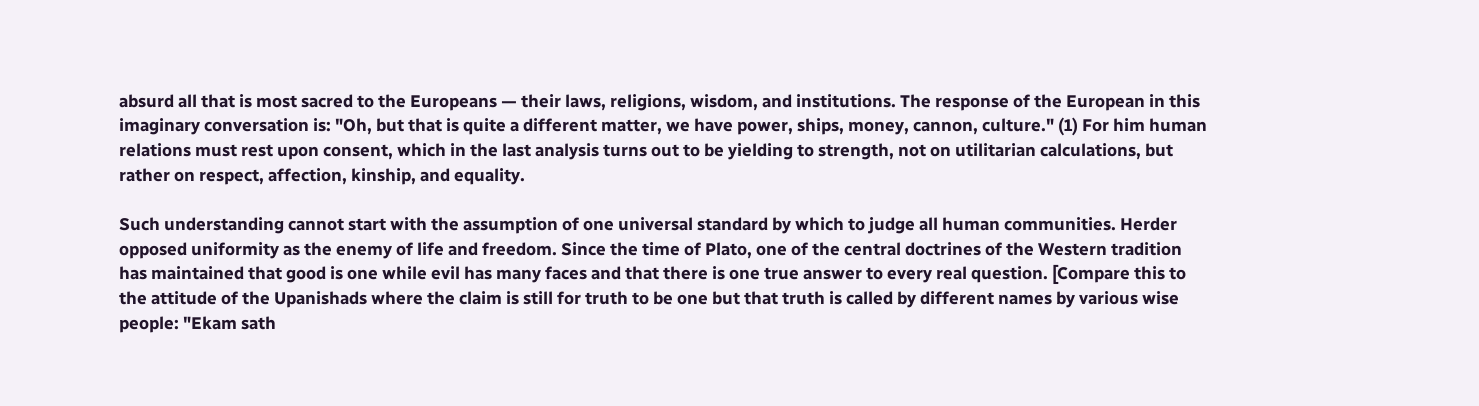absurd all that is most sacred to the Europeans — their laws, religions, wisdom, and institutions. The response of the European in this imaginary conversation is: "Oh, but that is quite a different matter, we have power, ships, money, cannon, culture." (1) For him human relations must rest upon consent, which in the last analysis turns out to be yielding to strength, not on utilitarian calculations, but rather on respect, affection, kinship, and equality.

Such understanding cannot start with the assumption of one universal standard by which to judge all human communities. Herder opposed uniformity as the enemy of life and freedom. Since the time of Plato, one of the central doctrines of the Western tradition has maintained that good is one while evil has many faces and that there is one true answer to every real question. [Compare this to the attitude of the Upanishads where the claim is still for truth to be one but that truth is called by different names by various wise people: "Ekam sath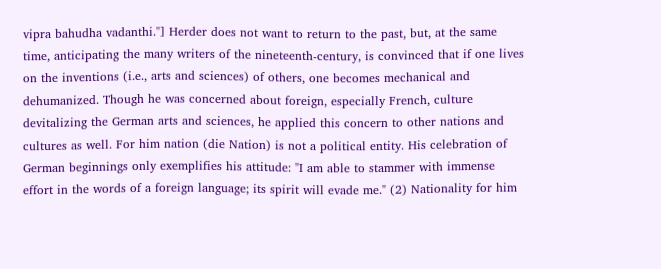vipra bahudha vadanthi."] Herder does not want to return to the past, but, at the same time, anticipating the many writers of the nineteenth-century, is convinced that if one lives on the inventions (i.e., arts and sciences) of others, one becomes mechanical and dehumanized. Though he was concerned about foreign, especially French, culture devitalizing the German arts and sciences, he applied this concern to other nations and cultures as well. For him nation (die Nation) is not a political entity. His celebration of German beginnings only exemplifies his attitude: "I am able to stammer with immense effort in the words of a foreign language; its spirit will evade me." (2) Nationality for him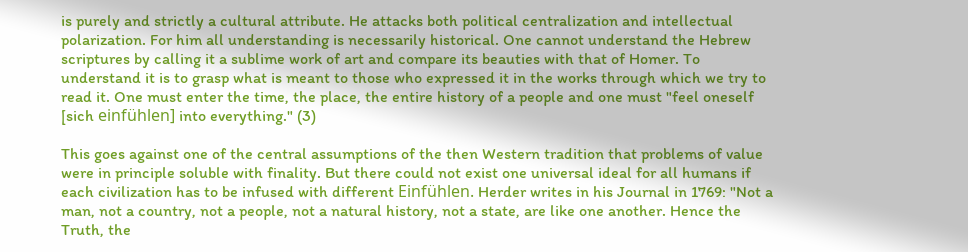is purely and strictly a cultural attribute. He attacks both political centralization and intellectual polarization. For him all understanding is necessarily historical. One cannot understand the Hebrew scriptures by calling it a sublime work of art and compare its beauties with that of Homer. To understand it is to grasp what is meant to those who expressed it in the works through which we try to read it. One must enter the time, the place, the entire history of a people and one must "feel oneself [sich einfühlen] into everything." (3)

This goes against one of the central assumptions of the then Western tradition that problems of value were in principle soluble with finality. But there could not exist one universal ideal for all humans if each civilization has to be infused with different Einfühlen. Herder writes in his Journal in 1769: "Not a man, not a country, not a people, not a natural history, not a state, are like one another. Hence the Truth, the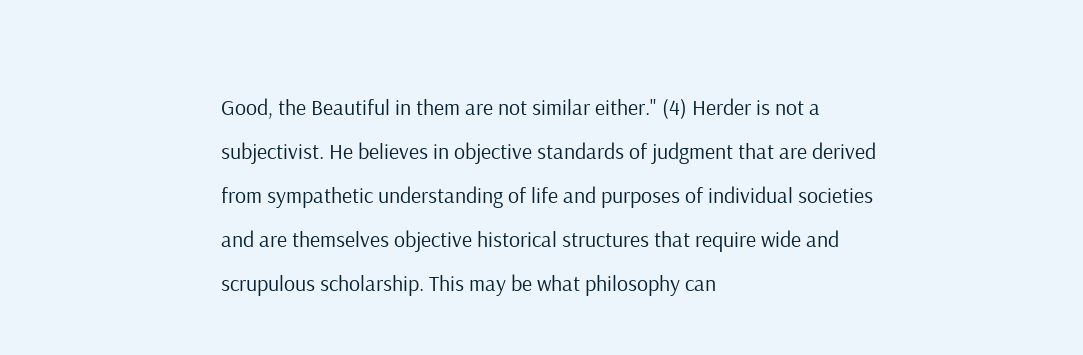Good, the Beautiful in them are not similar either." (4) Herder is not a subjectivist. He believes in objective standards of judgment that are derived from sympathetic understanding of life and purposes of individual societies and are themselves objective historical structures that require wide and scrupulous scholarship. This may be what philosophy can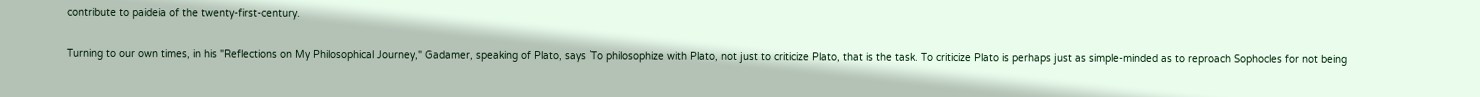contribute to paideia of the twenty-first-century.

Turning to our own times, in his "Reflections on My Philosophical Journey," Gadamer, speaking of Plato, says `To philosophize with Plato, not just to criticize Plato, that is the task. To criticize Plato is perhaps just as simple-minded as to reproach Sophocles for not being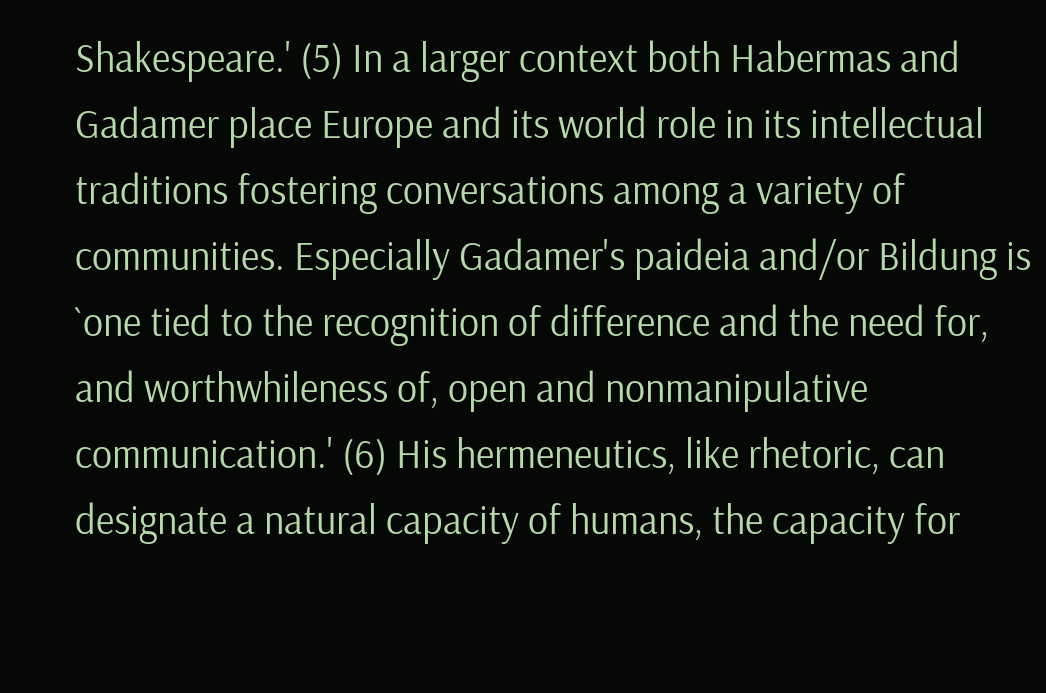Shakespeare.' (5) In a larger context both Habermas and Gadamer place Europe and its world role in its intellectual traditions fostering conversations among a variety of communities. Especially Gadamer's paideia and/or Bildung is `one tied to the recognition of difference and the need for, and worthwhileness of, open and nonmanipulative communication.' (6) His hermeneutics, like rhetoric, can designate a natural capacity of humans, the capacity for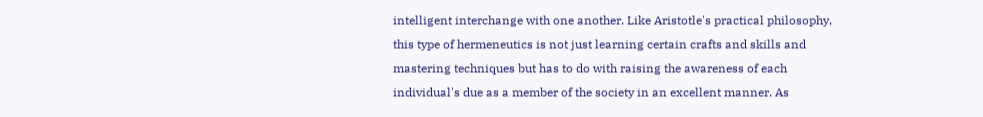intelligent interchange with one another. Like Aristotle's practical philosophy, this type of hermeneutics is not just learning certain crafts and skills and mastering techniques but has to do with raising the awareness of each individual's due as a member of the society in an excellent manner. As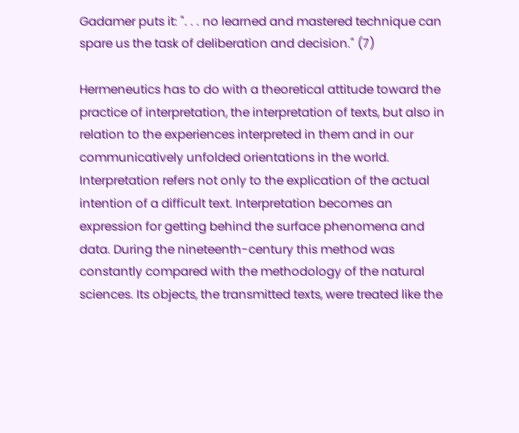Gadamer puts it: ". . . no learned and mastered technique can spare us the task of deliberation and decision." (7)

Hermeneutics has to do with a theoretical attitude toward the practice of interpretation, the interpretation of texts, but also in relation to the experiences interpreted in them and in our communicatively unfolded orientations in the world. Interpretation refers not only to the explication of the actual intention of a difficult text. Interpretation becomes an expression for getting behind the surface phenomena and data. During the nineteenth-century this method was constantly compared with the methodology of the natural sciences. Its objects, the transmitted texts, were treated like the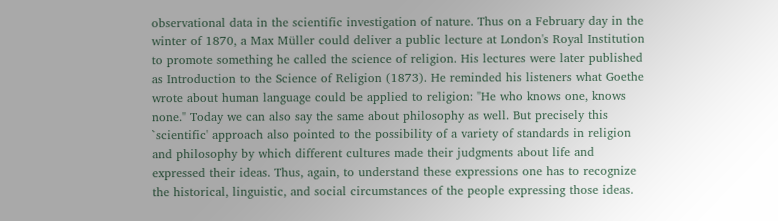observational data in the scientific investigation of nature. Thus on a February day in the winter of 1870, a Max Müller could deliver a public lecture at London's Royal Institution to promote something he called the science of religion. His lectures were later published as Introduction to the Science of Religion (1873). He reminded his listeners what Goethe wrote about human language could be applied to religion: "He who knows one, knows none." Today we can also say the same about philosophy as well. But precisely this `scientific' approach also pointed to the possibility of a variety of standards in religion and philosophy by which different cultures made their judgments about life and expressed their ideas. Thus, again, to understand these expressions one has to recognize the historical, linguistic, and social circumstances of the people expressing those ideas.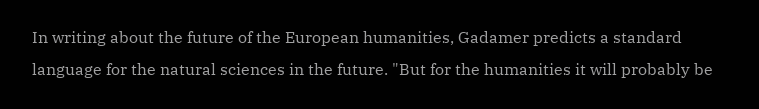In writing about the future of the European humanities, Gadamer predicts a standard language for the natural sciences in the future. "But for the humanities it will probably be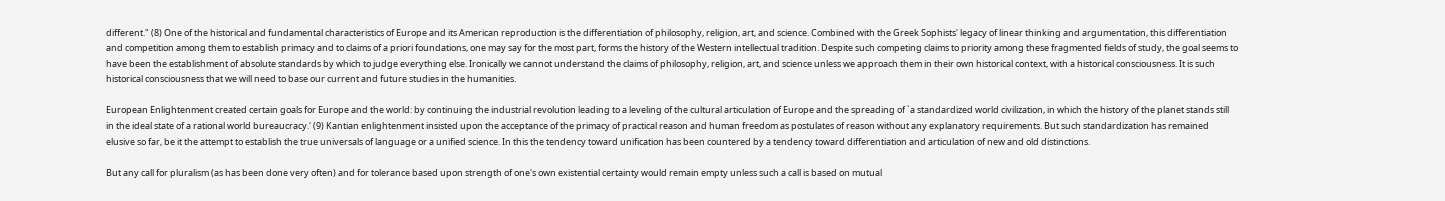different." (8) One of the historical and fundamental characteristics of Europe and its American reproduction is the differentiation of philosophy, religion, art, and science. Combined with the Greek Sophists' legacy of linear thinking and argumentation, this differentiation and competition among them to establish primacy and to claims of a priori foundations, one may say for the most part, forms the history of the Western intellectual tradition. Despite such competing claims to priority among these fragmented fields of study, the goal seems to have been the establishment of absolute standards by which to judge everything else. Ironically we cannot understand the claims of philosophy, religion, art, and science unless we approach them in their own historical context, with a historical consciousness. It is such historical consciousness that we will need to base our current and future studies in the humanities.

European Enlightenment created certain goals for Europe and the world: by continuing the industrial revolution leading to a leveling of the cultural articulation of Europe and the spreading of `a standardized world civilization, in which the history of the planet stands still in the ideal state of a rational world bureaucracy.' (9) Kantian enlightenment insisted upon the acceptance of the primacy of practical reason and human freedom as postulates of reason without any explanatory requirements. But such standardization has remained elusive so far, be it the attempt to establish the true universals of language or a unified science. In this the tendency toward unification has been countered by a tendency toward differentiation and articulation of new and old distinctions.

But any call for pluralism (as has been done very often) and for tolerance based upon strength of one's own existential certainty would remain empty unless such a call is based on mutual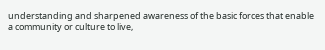understanding and sharpened awareness of the basic forces that enable a community or culture to live,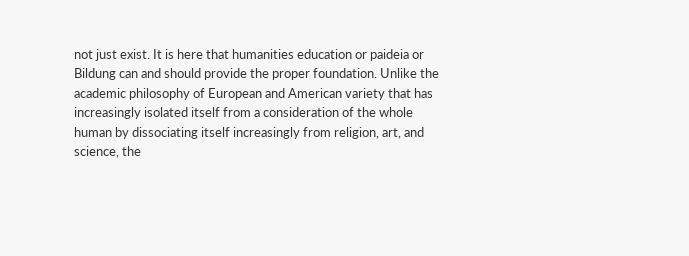not just exist. It is here that humanities education or paideia or Bildung can and should provide the proper foundation. Unlike the academic philosophy of European and American variety that has increasingly isolated itself from a consideration of the whole human by dissociating itself increasingly from religion, art, and science, the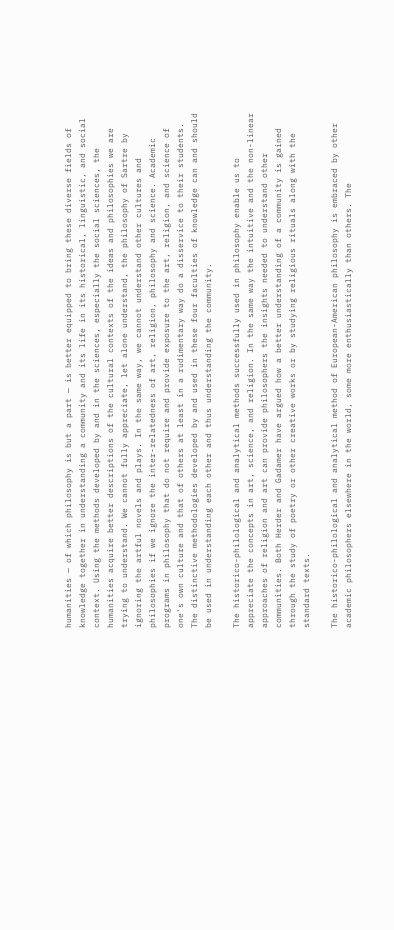humanities — of which philosophy is but a part — is better equipped to bring these diverse fields of knowledge together in understanding a community and its life in its historical, linguistic, and social context. Using the methods developed by and in the sciences, especially the social sciences, the humanities acquire better descriptions of the cultural contexts of the ideas and philosophies we are trying to understand. We cannot fully appreciate, let alone understand, the philosophy of Sartre by ignoring the artful novels and plays. In the same way, we cannot understand other cultures and philosophies if we ignore the inter-relatedness of art, religion, philosophy and science. Academic programs in philosophy that do not require and provide exposure to the art, religion, and science of one's own culture and that of others at least in a rudimentary way do a disservice to their students. The distinctive methodologies developed by and used in these four faculties of knowledge can and should be used in understanding each other and thus understanding the community.

The historico-philological and analytical methods successfully used in philosophy enable us to appreciate the concepts in art, science, and religion. In the same way the intuitive and the non-linear approaches of religion and art can provide philosophers the insights needed to understand other communities. Both Herder and Gadamer have argued how a better understanding of a community is gained through the study of poetry or other creative works or by studying religious rituals along with the standard texts.

The historico-philological and analytical method of European-American philosophy is embraced by other academic philosophers elsewhere in the world, some more enthusiastically than others. The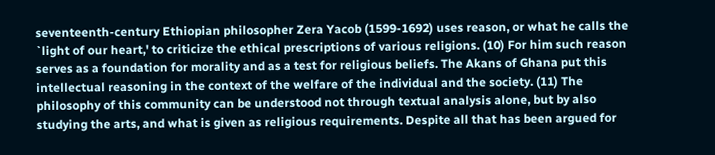seventeenth-century Ethiopian philosopher Zera Yacob (1599-1692) uses reason, or what he calls the `light of our heart,' to criticize the ethical prescriptions of various religions. (10) For him such reason serves as a foundation for morality and as a test for religious beliefs. The Akans of Ghana put this intellectual reasoning in the context of the welfare of the individual and the society. (11) The philosophy of this community can be understood not through textual analysis alone, but by also studying the arts, and what is given as religious requirements. Despite all that has been argued for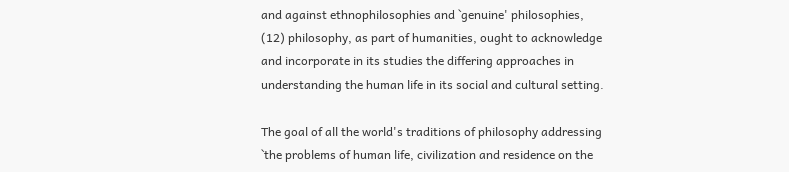and against ethnophilosophies and `genuine' philosophies, (12) philosophy, as part of humanities, ought to acknowledge and incorporate in its studies the differing approaches in understanding the human life in its social and cultural setting.

The goal of all the world's traditions of philosophy addressing `the problems of human life, civilization and residence on the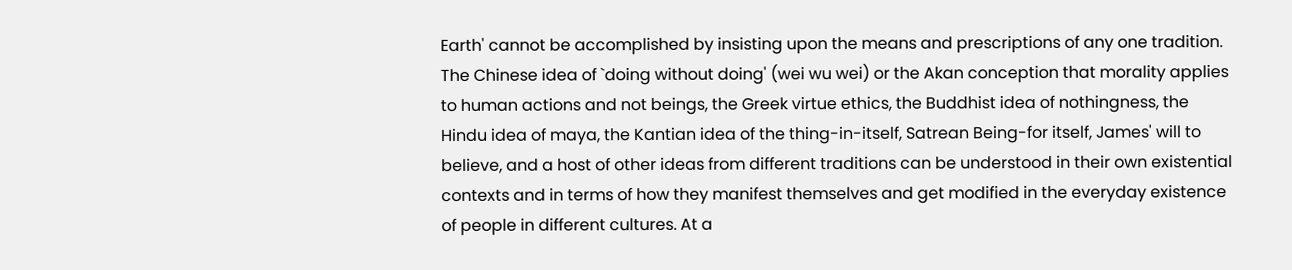Earth' cannot be accomplished by insisting upon the means and prescriptions of any one tradition. The Chinese idea of `doing without doing' (wei wu wei) or the Akan conception that morality applies to human actions and not beings, the Greek virtue ethics, the Buddhist idea of nothingness, the Hindu idea of maya, the Kantian idea of the thing-in-itself, Satrean Being-for itself, James' will to believe, and a host of other ideas from different traditions can be understood in their own existential contexts and in terms of how they manifest themselves and get modified in the everyday existence of people in different cultures. At a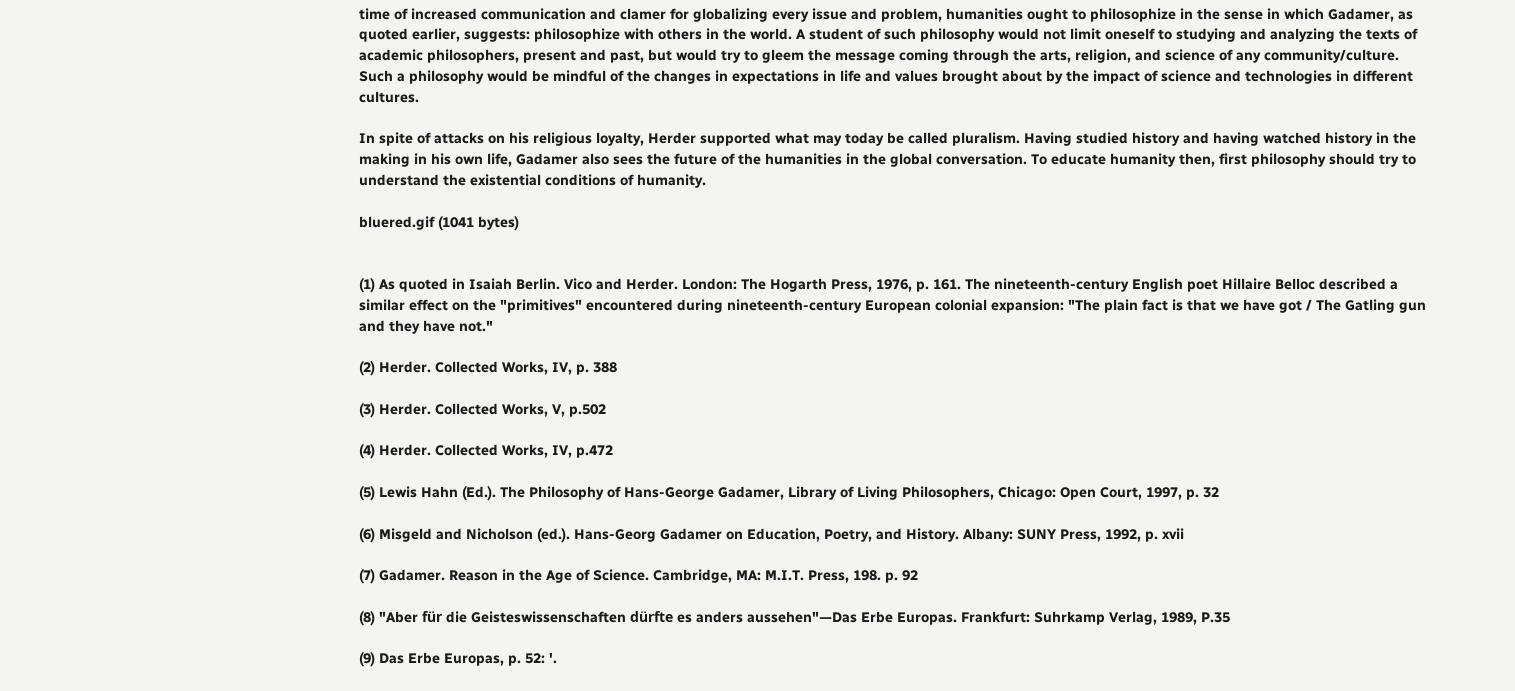time of increased communication and clamer for globalizing every issue and problem, humanities ought to philosophize in the sense in which Gadamer, as quoted earlier, suggests: philosophize with others in the world. A student of such philosophy would not limit oneself to studying and analyzing the texts of academic philosophers, present and past, but would try to gleem the message coming through the arts, religion, and science of any community/culture. Such a philosophy would be mindful of the changes in expectations in life and values brought about by the impact of science and technologies in different cultures.

In spite of attacks on his religious loyalty, Herder supported what may today be called pluralism. Having studied history and having watched history in the making in his own life, Gadamer also sees the future of the humanities in the global conversation. To educate humanity then, first philosophy should try to understand the existential conditions of humanity.

bluered.gif (1041 bytes)


(1) As quoted in Isaiah Berlin. Vico and Herder. London: The Hogarth Press, 1976, p. 161. The nineteenth-century English poet Hillaire Belloc described a similar effect on the "primitives" encountered during nineteenth-century European colonial expansion: "The plain fact is that we have got / The Gatling gun and they have not."

(2) Herder. Collected Works, IV, p. 388

(3) Herder. Collected Works, V, p.502

(4) Herder. Collected Works, IV, p.472

(5) Lewis Hahn (Ed.). The Philosophy of Hans-George Gadamer, Library of Living Philosophers, Chicago: Open Court, 1997, p. 32

(6) Misgeld and Nicholson (ed.). Hans-Georg Gadamer on Education, Poetry, and History. Albany: SUNY Press, 1992, p. xvii

(7) Gadamer. Reason in the Age of Science. Cambridge, MA: M.I.T. Press, 198. p. 92

(8) "Aber für die Geisteswissenschaften dürfte es anders aussehen"—Das Erbe Europas. Frankfurt: Suhrkamp Verlag, 1989, P.35

(9) Das Erbe Europas, p. 52: '.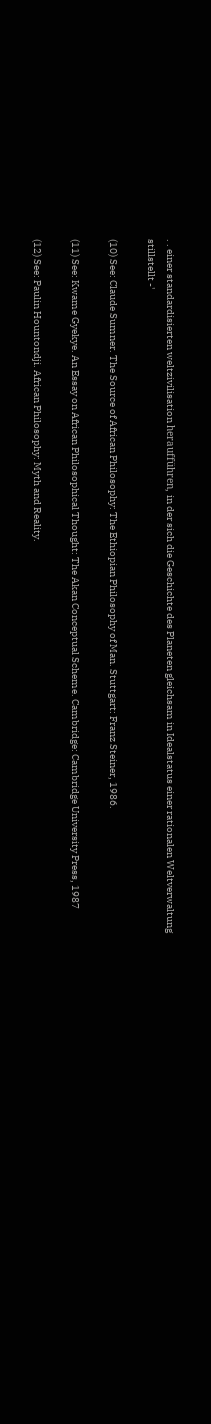. . einer standardisierten weltzivilisation heraufführen, in der sich die Geschichte des Planeten gleichsam in Idealstatus einer rationalen Weltverwaltung stillstellt -'

(10) See: Claude Sumner. The Source of African Philosophy: The Ethiopian Philosophy of Man. Stuttgart: Franz Steiner, 1986.

(11) See: Kwame Gyekye. An Essay on African Philosophical Thought: The Akan Conceptual Scheme. Cambridge: Cambridge University Press, 1987

(12) See: Paulin Hountondji. African Philosophy: Myth and Reality.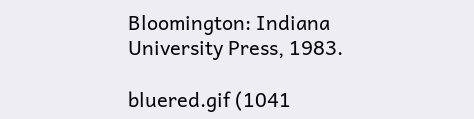Bloomington: Indiana University Press, 1983.

bluered.gif (1041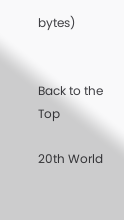bytes)


Back to the Top

20th World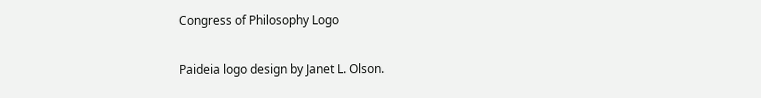Congress of Philosophy Logo

Paideia logo design by Janet L. Olson.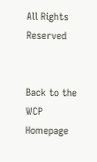All Rights Reserved


Back to the WCP Homepage